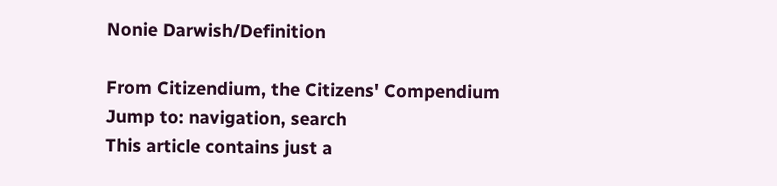Nonie Darwish/Definition

From Citizendium, the Citizens' Compendium
Jump to: navigation, search
This article contains just a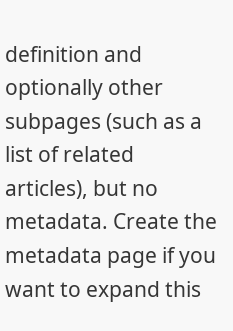definition and optionally other subpages (such as a list of related articles), but no metadata. Create the metadata page if you want to expand this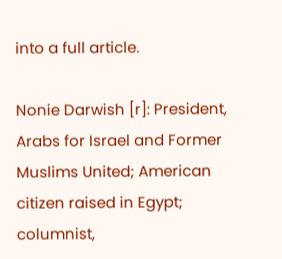into a full article.

Nonie Darwish [r]: President, Arabs for Israel and Former Muslims United; American citizen raised in Egypt; columnist,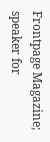Frontpage Magazine; speaker for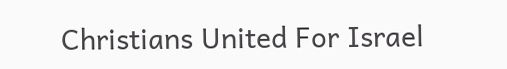Christians United For Israel